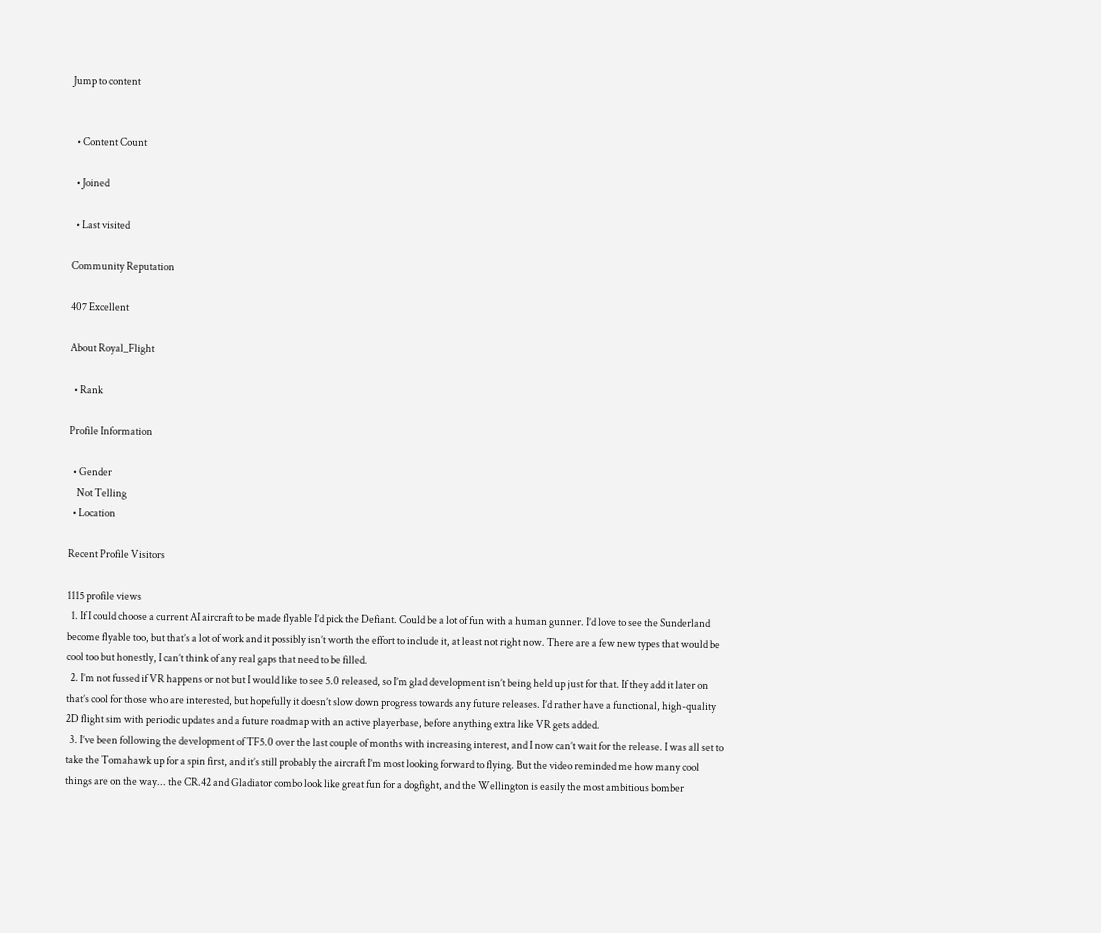Jump to content


  • Content Count

  • Joined

  • Last visited

Community Reputation

407 Excellent

About Royal_Flight

  • Rank

Profile Information

  • Gender
    Not Telling
  • Location

Recent Profile Visitors

1115 profile views
  1. If I could choose a current AI aircraft to be made flyable I’d pick the Defiant. Could be a lot of fun with a human gunner. I’d love to see the Sunderland become flyable too, but that’s a lot of work and it possibly isn’t worth the effort to include it, at least not right now. There are a few new types that would be cool too but honestly, I can’t think of any real gaps that need to be filled.
  2. I’m not fussed if VR happens or not but I would like to see 5.0 released, so I’m glad development isn’t being held up just for that. If they add it later on that’s cool for those who are interested, but hopefully it doesn’t slow down progress towards any future releases. I’d rather have a functional, high-quality 2D flight sim with periodic updates and a future roadmap with an active playerbase, before anything extra like VR gets added.
  3. I’ve been following the development of TF5.0 over the last couple of months with increasing interest, and I now can’t wait for the release. I was all set to take the Tomahawk up for a spin first, and it’s still probably the aircraft I’m most looking forward to flying. But the video reminded me how many cool things are on the way... the CR.42 and Gladiator combo look like great fun for a dogfight, and the Wellington is easily the most ambitious bomber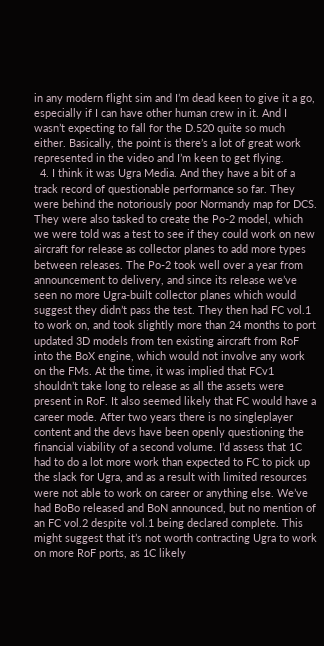in any modern flight sim and I’m dead keen to give it a go, especially if I can have other human crew in it. And I wasn’t expecting to fall for the D.520 quite so much either. Basically, the point is there’s a lot of great work represented in the video and I’m keen to get flying.
  4. I think it was Ugra Media. And they have a bit of a track record of questionable performance so far. They were behind the notoriously poor Normandy map for DCS. They were also tasked to create the Po-2 model, which we were told was a test to see if they could work on new aircraft for release as collector planes to add more types between releases. The Po-2 took well over a year from announcement to delivery, and since its release we’ve seen no more Ugra-built collector planes which would suggest they didn’t pass the test. They then had FC vol.1 to work on, and took slightly more than 24 months to port updated 3D models from ten existing aircraft from RoF into the BoX engine, which would not involve any work on the FMs. At the time, it was implied that FCv1 shouldn’t take long to release as all the assets were present in RoF. It also seemed likely that FC would have a career mode. After two years there is no singleplayer content and the devs have been openly questioning the financial viability of a second volume. I’d assess that 1C had to do a lot more work than expected to FC to pick up the slack for Ugra, and as a result with limited resources were not able to work on career or anything else. We’ve had BoBo released and BoN announced, but no mention of an FC vol.2 despite vol.1 being declared complete. This might suggest that it’s not worth contracting Ugra to work on more RoF ports, as 1C likely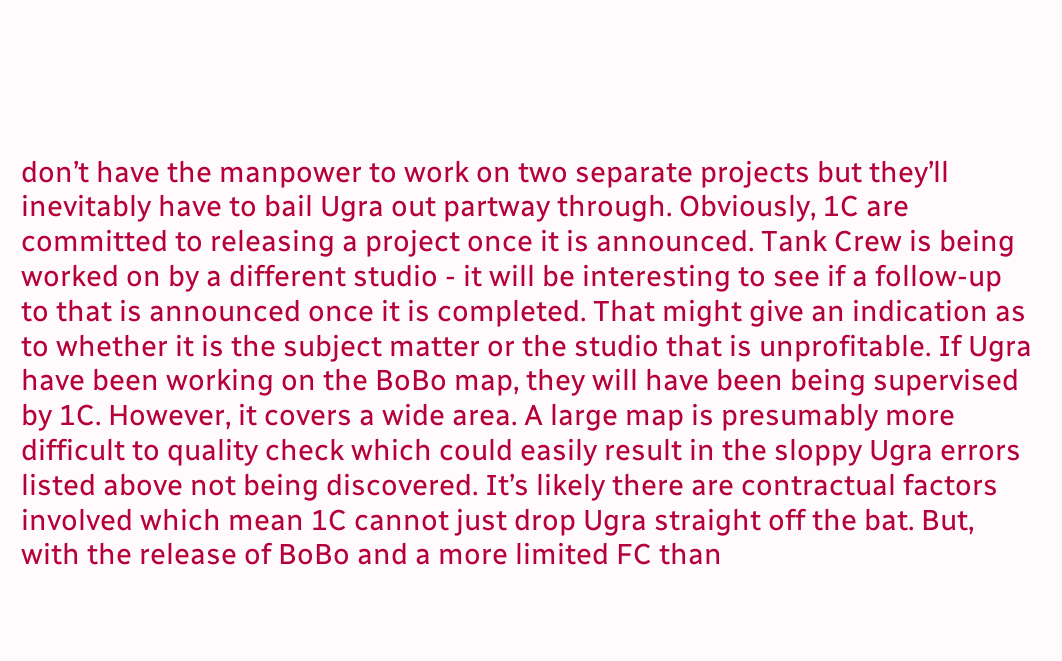don’t have the manpower to work on two separate projects but they’ll inevitably have to bail Ugra out partway through. Obviously, 1C are committed to releasing a project once it is announced. Tank Crew is being worked on by a different studio - it will be interesting to see if a follow-up to that is announced once it is completed. That might give an indication as to whether it is the subject matter or the studio that is unprofitable. If Ugra have been working on the BoBo map, they will have been being supervised by 1C. However, it covers a wide area. A large map is presumably more difficult to quality check which could easily result in the sloppy Ugra errors listed above not being discovered. It’s likely there are contractual factors involved which mean 1C cannot just drop Ugra straight off the bat. But, with the release of BoBo and a more limited FC than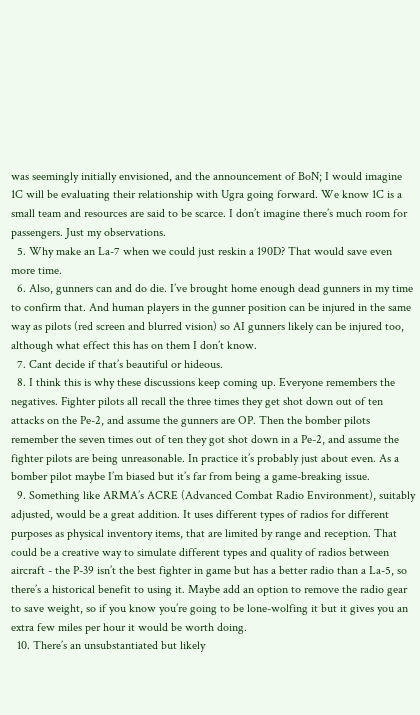was seemingly initially envisioned, and the announcement of BoN; I would imagine 1C will be evaluating their relationship with Ugra going forward. We know 1C is a small team and resources are said to be scarce. I don’t imagine there’s much room for passengers. Just my observations.
  5. Why make an La-7 when we could just reskin a 190D? That would save even more time.
  6. Also, gunners can and do die. I’ve brought home enough dead gunners in my time to confirm that. And human players in the gunner position can be injured in the same way as pilots (red screen and blurred vision) so AI gunners likely can be injured too, although what effect this has on them I don’t know.
  7. Cant decide if that’s beautiful or hideous.
  8. I think this is why these discussions keep coming up. Everyone remembers the negatives. Fighter pilots all recall the three times they get shot down out of ten attacks on the Pe-2, and assume the gunners are OP. Then the bomber pilots remember the seven times out of ten they got shot down in a Pe-2, and assume the fighter pilots are being unreasonable. In practice it’s probably just about even. As a bomber pilot maybe I’m biased but it’s far from being a game-breaking issue.
  9. Something like ARMA’s ACRE (Advanced Combat Radio Environment), suitably adjusted, would be a great addition. It uses different types of radios for different purposes as physical inventory items, that are limited by range and reception. That could be a creative way to simulate different types and quality of radios between aircraft - the P-39 isn’t the best fighter in game but has a better radio than a La-5, so there’s a historical benefit to using it. Maybe add an option to remove the radio gear to save weight, so if you know you’re going to be lone-wolfing it but it gives you an extra few miles per hour it would be worth doing.
  10. There’s an unsubstantiated but likely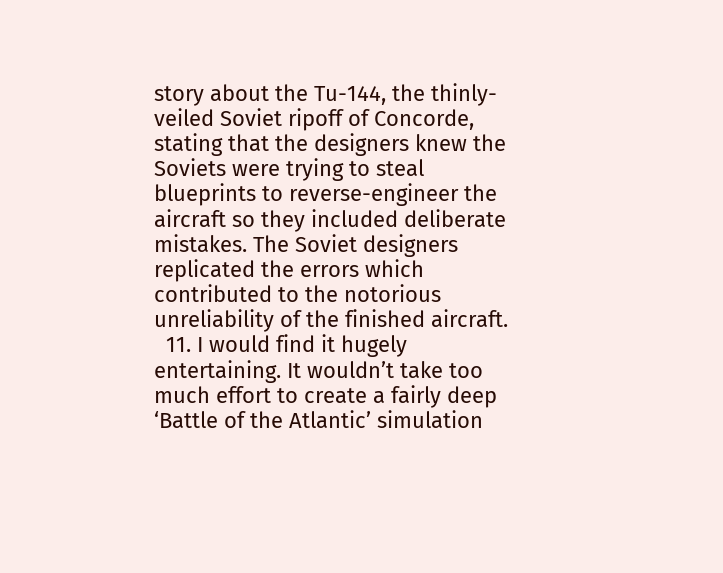story about the Tu-144, the thinly-veiled Soviet ripoff of Concorde, stating that the designers knew the Soviets were trying to steal blueprints to reverse-engineer the aircraft so they included deliberate mistakes. The Soviet designers replicated the errors which contributed to the notorious unreliability of the finished aircraft.
  11. I would find it hugely entertaining. It wouldn’t take too much effort to create a fairly deep ‘Battle of the Atlantic’ simulation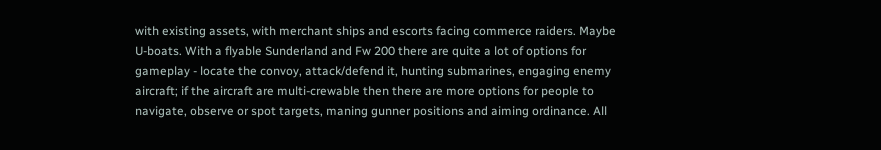with existing assets, with merchant ships and escorts facing commerce raiders. Maybe U-boats. With a flyable Sunderland and Fw 200 there are quite a lot of options for gameplay - locate the convoy, attack/defend it, hunting submarines, engaging enemy aircraft; if the aircraft are multi-crewable then there are more options for people to navigate, observe or spot targets, maning gunner positions and aiming ordinance. All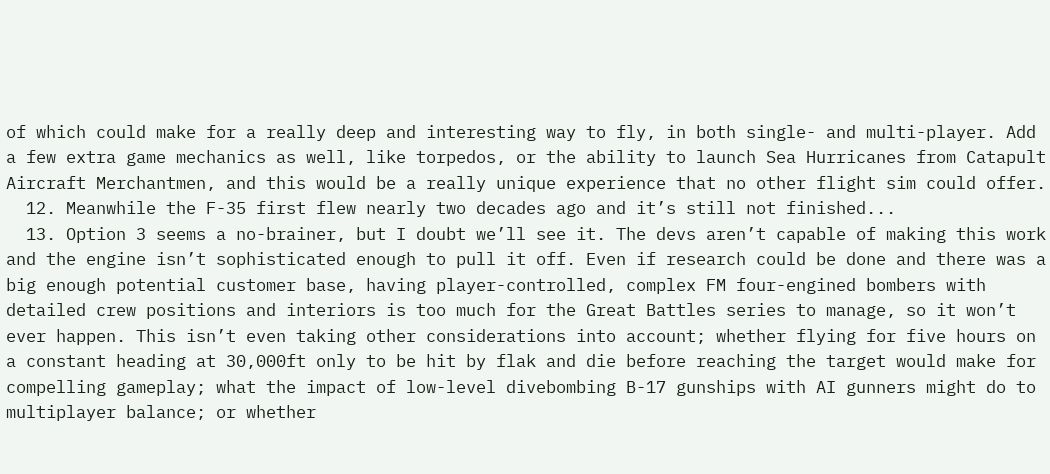of which could make for a really deep and interesting way to fly, in both single- and multi-player. Add a few extra game mechanics as well, like torpedos, or the ability to launch Sea Hurricanes from Catapult Aircraft Merchantmen, and this would be a really unique experience that no other flight sim could offer.
  12. Meanwhile the F-35 first flew nearly two decades ago and it’s still not finished...
  13. Option 3 seems a no-brainer, but I doubt we’ll see it. The devs aren’t capable of making this work and the engine isn’t sophisticated enough to pull it off. Even if research could be done and there was a big enough potential customer base, having player-controlled, complex FM four-engined bombers with detailed crew positions and interiors is too much for the Great Battles series to manage, so it won’t ever happen. This isn’t even taking other considerations into account; whether flying for five hours on a constant heading at 30,000ft only to be hit by flak and die before reaching the target would make for compelling gameplay; what the impact of low-level divebombing B-17 gunships with AI gunners might do to multiplayer balance; or whether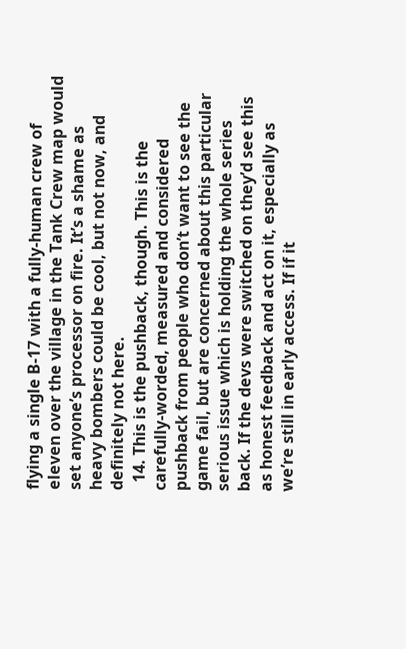flying a single B-17 with a fully-human crew of eleven over the village in the Tank Crew map would set anyone’s processor on fire. It’s a shame as heavy bombers could be cool, but not now, and definitely not here.
  14. This is the pushback, though. This is the carefully-worded, measured and considered pushback from people who don’t want to see the game fail, but are concerned about this particular serious issue which is holding the whole series back. If the devs were switched on they’d see this as honest feedback and act on it, especially as we’re still in early access. If if it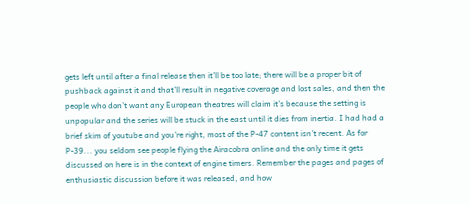gets left until after a final release then it’ll be too late; there will be a proper bit of pushback against it and that’ll result in negative coverage and lost sales, and then the people who don’t want any European theatres will claim it’s because the setting is unpopular and the series will be stuck in the east until it dies from inertia. I had had a brief skim of youtube and you’re right, most of the P-47 content isn’t recent. As for P-39... you seldom see people flying the Airacobra online and the only time it gets discussed on here is in the context of engine timers. Remember the pages and pages of enthusiastic discussion before it was released, and how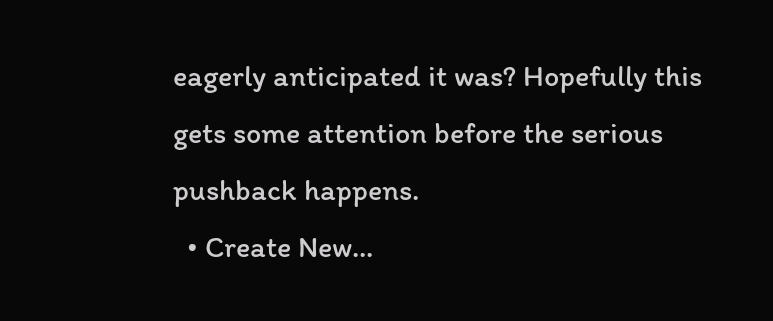eagerly anticipated it was? Hopefully this gets some attention before the serious pushback happens.
  • Create New...